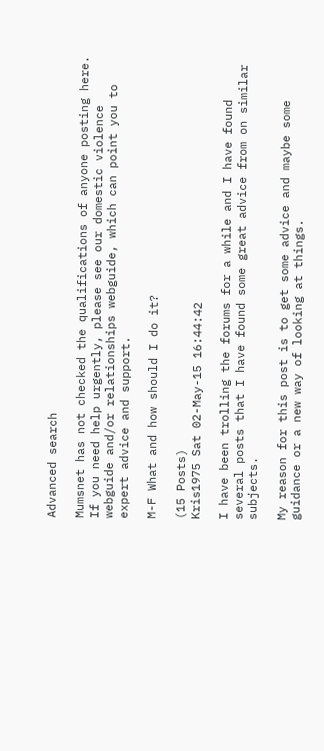Advanced search

Mumsnet has not checked the qualifications of anyone posting here. If you need help urgently, please see our domestic violence webguide and/or relationships webguide, which can point you to expert advice and support.

M-F What and how should I do it?

(15 Posts)
Kris1975 Sat 02-May-15 16:44:42

I have been trolling the forums for a while and I have found several posts that I have found some great advice from on similar subjects.

My reason for this post is to get some advice and maybe some guidance or a new way of looking at things.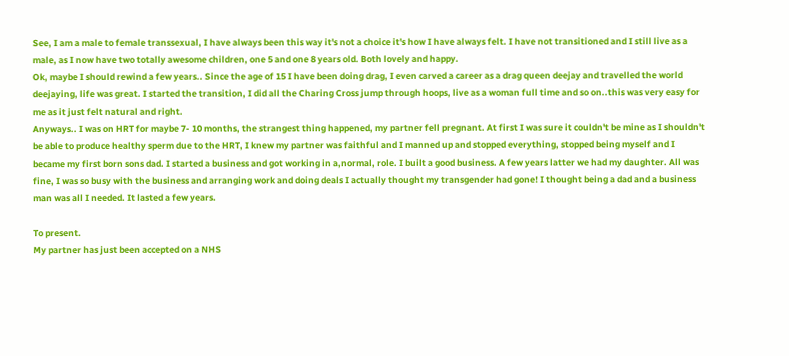See, I am a male to female transsexual, I have always been this way it's not a choice it's how I have always felt. I have not transitioned and I still live as a male, as I now have two totally awesome children, one 5 and one 8 years old. Both lovely and happy.
Ok, maybe I should rewind a few years.. Since the age of 15 I have been doing drag, I even carved a career as a drag queen deejay and travelled the world deejaying, life was great. I started the transition, I did all the Charing Cross jump through hoops, live as a woman full time and so on..this was very easy for me as it just felt natural and right.
Anyways.. I was on HRT for maybe 7- 10 months, the strangest thing happened, my partner fell pregnant. At first I was sure it couldn't be mine as I shouldn't be able to produce healthy sperm due to the HRT, I knew my partner was faithful and I manned up and stopped everything, stopped being myself and I became my first born sons dad. I started a business and got working in a,normal, role. I built a good business. A few years latter we had my daughter. All was fine, I was so busy with the business and arranging work and doing deals I actually thought my transgender had gone! I thought being a dad and a business man was all I needed. It lasted a few years.

To present.
My partner has just been accepted on a NHS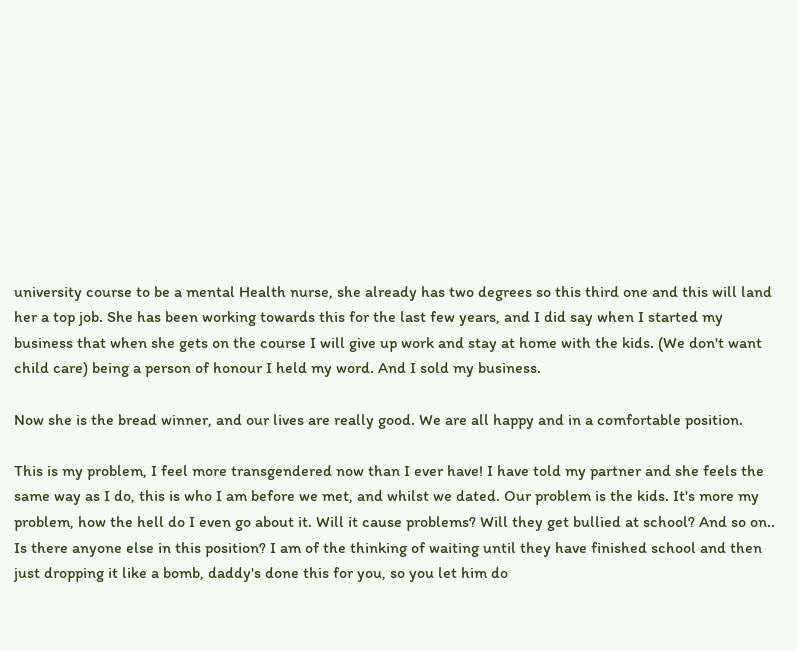university course to be a mental Health nurse, she already has two degrees so this third one and this will land her a top job. She has been working towards this for the last few years, and I did say when I started my business that when she gets on the course I will give up work and stay at home with the kids. (We don't want child care) being a person of honour I held my word. And I sold my business.

Now she is the bread winner, and our lives are really good. We are all happy and in a comfortable position.

This is my problem, I feel more transgendered now than I ever have! I have told my partner and she feels the same way as I do, this is who I am before we met, and whilst we dated. Our problem is the kids. It's more my problem, how the hell do I even go about it. Will it cause problems? Will they get bullied at school? And so on..
Is there anyone else in this position? I am of the thinking of waiting until they have finished school and then just dropping it like a bomb, daddy's done this for you, so you let him do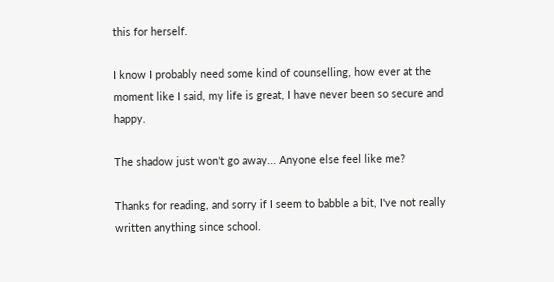this for herself.

I know I probably need some kind of counselling, how ever at the moment like I said, my life is great, I have never been so secure and happy.

The shadow just won't go away... Anyone else feel like me?

Thanks for reading, and sorry if I seem to babble a bit, I've not really written anything since school.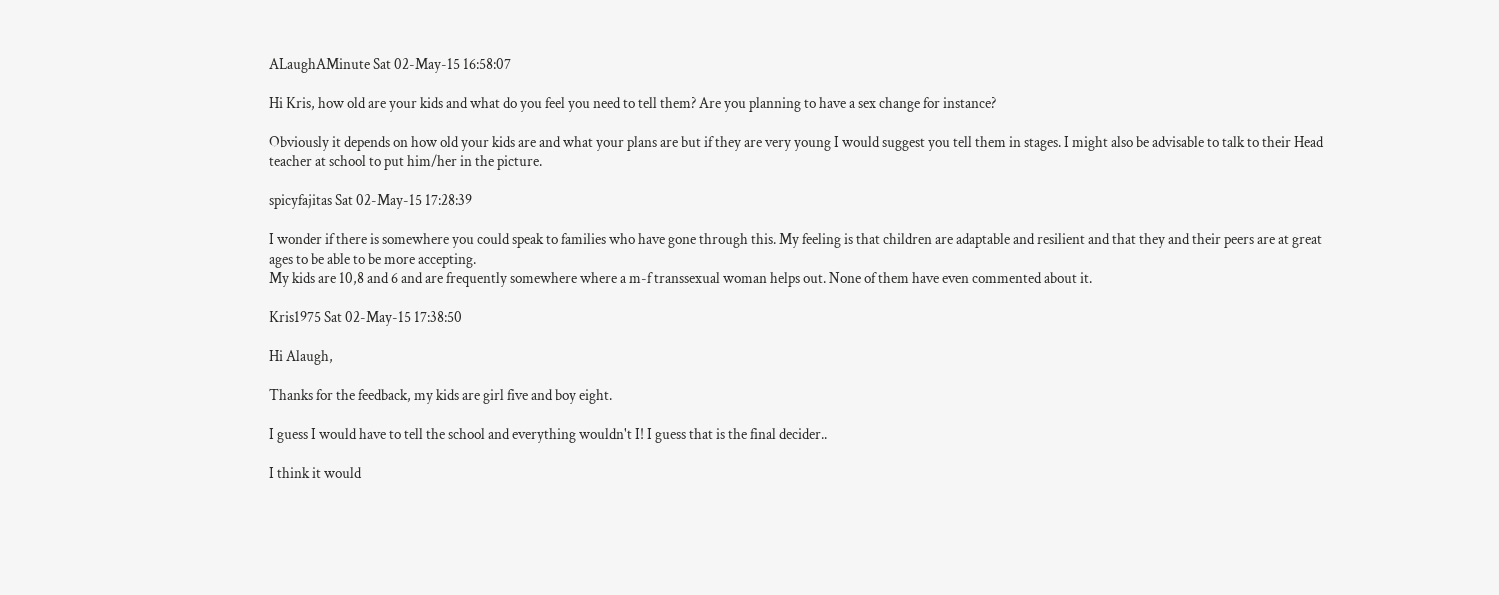ALaughAMinute Sat 02-May-15 16:58:07

Hi Kris, how old are your kids and what do you feel you need to tell them? Are you planning to have a sex change for instance?

Obviously it depends on how old your kids are and what your plans are but if they are very young I would suggest you tell them in stages. I might also be advisable to talk to their Head teacher at school to put him/her in the picture.

spicyfajitas Sat 02-May-15 17:28:39

I wonder if there is somewhere you could speak to families who have gone through this. My feeling is that children are adaptable and resilient and that they and their peers are at great ages to be able to be more accepting.
My kids are 10,8 and 6 and are frequently somewhere where a m-f transsexual woman helps out. None of them have even commented about it.

Kris1975 Sat 02-May-15 17:38:50

Hi Alaugh,

Thanks for the feedback, my kids are girl five and boy eight.

I guess I would have to tell the school and everything wouldn't I! I guess that is the final decider..

I think it would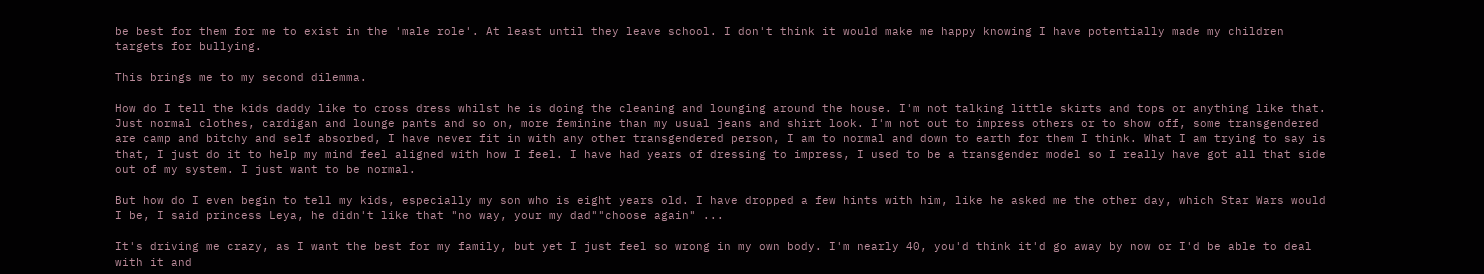be best for them for me to exist in the 'male role'. At least until they leave school. I don't think it would make me happy knowing I have potentially made my children targets for bullying.

This brings me to my second dilemma.

How do I tell the kids daddy like to cross dress whilst he is doing the cleaning and lounging around the house. I'm not talking little skirts and tops or anything like that. Just normal clothes, cardigan and lounge pants and so on, more feminine than my usual jeans and shirt look. I'm not out to impress others or to show off, some transgendered are camp and bitchy and self absorbed, I have never fit in with any other transgendered person, I am to normal and down to earth for them I think. What I am trying to say is that, I just do it to help my mind feel aligned with how I feel. I have had years of dressing to impress, I used to be a transgender model so I really have got all that side out of my system. I just want to be normal.

But how do I even begin to tell my kids, especially my son who is eight years old. I have dropped a few hints with him, like he asked me the other day, which Star Wars would I be, I said princess Leya, he didn't like that "no way, your my dad""choose again" ...

It's driving me crazy, as I want the best for my family, but yet I just feel so wrong in my own body. I'm nearly 40, you'd think it'd go away by now or I'd be able to deal with it and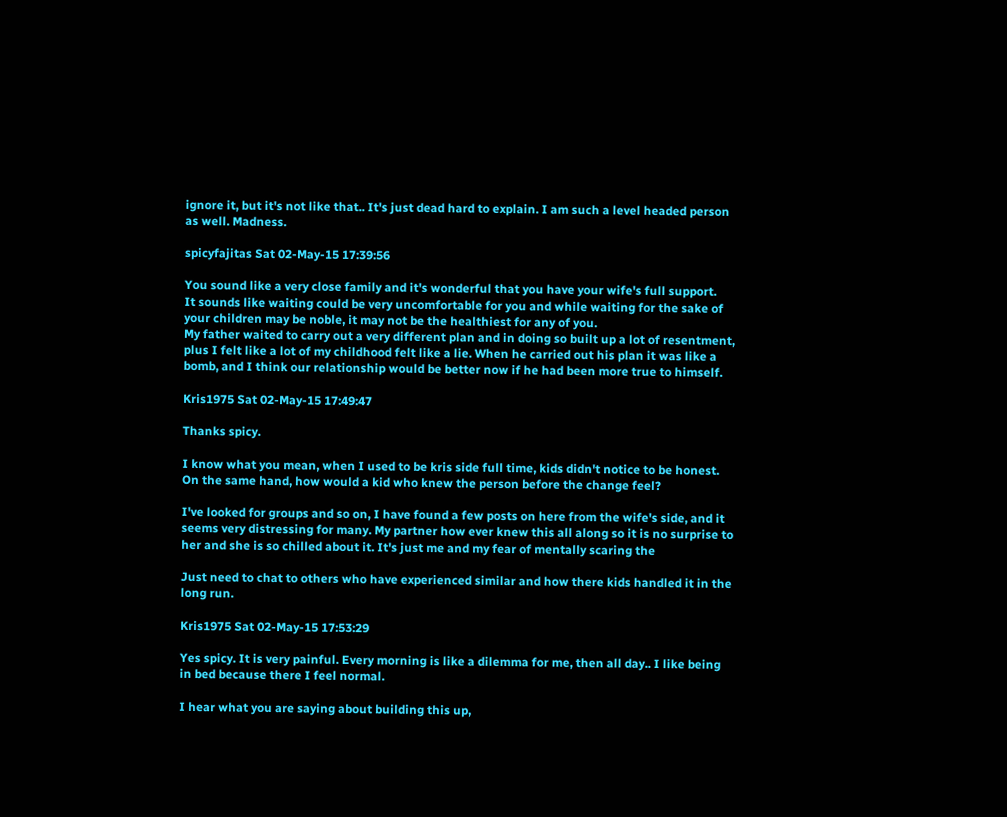ignore it, but it's not like that.. It's just dead hard to explain. I am such a level headed person as well. Madness.

spicyfajitas Sat 02-May-15 17:39:56

You sound like a very close family and it's wonderful that you have your wife's full support.
It sounds like waiting could be very uncomfortable for you and while waiting for the sake of your children may be noble, it may not be the healthiest for any of you.
My father waited to carry out a very different plan and in doing so built up a lot of resentment, plus I felt like a lot of my childhood felt like a lie. When he carried out his plan it was like a bomb, and I think our relationship would be better now if he had been more true to himself.

Kris1975 Sat 02-May-15 17:49:47

Thanks spicy.

I know what you mean, when I used to be kris side full time, kids didn't notice to be honest. On the same hand, how would a kid who knew the person before the change feel?

I've looked for groups and so on, I have found a few posts on here from the wife's side, and it seems very distressing for many. My partner how ever knew this all along so it is no surprise to her and she is so chilled about it. It's just me and my fear of mentally scaring the

Just need to chat to others who have experienced similar and how there kids handled it in the long run.

Kris1975 Sat 02-May-15 17:53:29

Yes spicy. It is very painful. Every morning is like a dilemma for me, then all day.. I like being in bed because there I feel normal.

I hear what you are saying about building this up,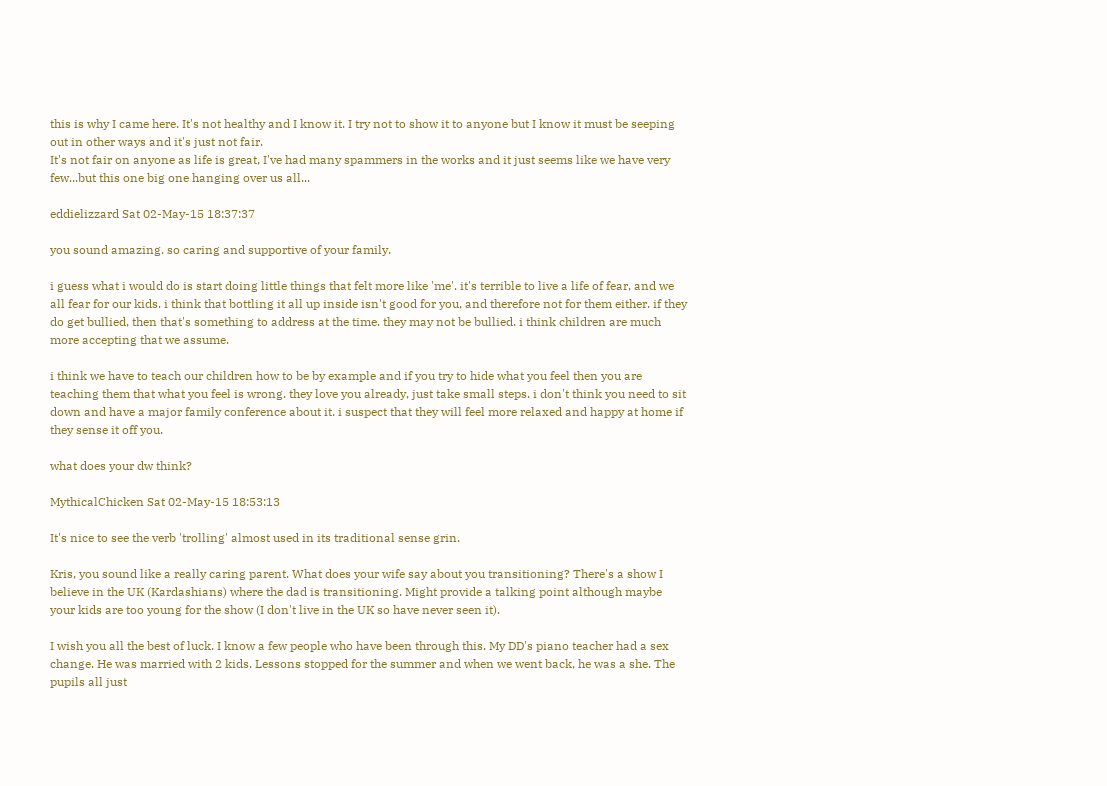this is why I came here. It's not healthy and I know it. I try not to show it to anyone but I know it must be seeping out in other ways and it's just not fair.
It's not fair on anyone as life is great, I've had many spammers in the works and it just seems like we have very few...but this one big one hanging over us all...

eddielizzard Sat 02-May-15 18:37:37

you sound amazing. so caring and supportive of your family.

i guess what i would do is start doing little things that felt more like 'me'. it's terrible to live a life of fear, and we all fear for our kids. i think that bottling it all up inside isn't good for you, and therefore not for them either. if they do get bullied, then that's something to address at the time. they may not be bullied. i think children are much more accepting that we assume.

i think we have to teach our children how to be by example and if you try to hide what you feel then you are teaching them that what you feel is wrong. they love you already, just take small steps. i don't think you need to sit down and have a major family conference about it. i suspect that they will feel more relaxed and happy at home if they sense it off you.

what does your dw think?

MythicalChicken Sat 02-May-15 18:53:13

It's nice to see the verb 'trolling' almost used in its traditional sense grin.

Kris, you sound like a really caring parent. What does your wife say about you transitioning? There's a show I believe in the UK (Kardashians) where the dad is transitioning. Might provide a talking point although maybe your kids are too young for the show (I don't live in the UK so have never seen it).

I wish you all the best of luck. I know a few people who have been through this. My DD's piano teacher had a sex change. He was married with 2 kids. Lessons stopped for the summer and when we went back, he was a she. The pupils all just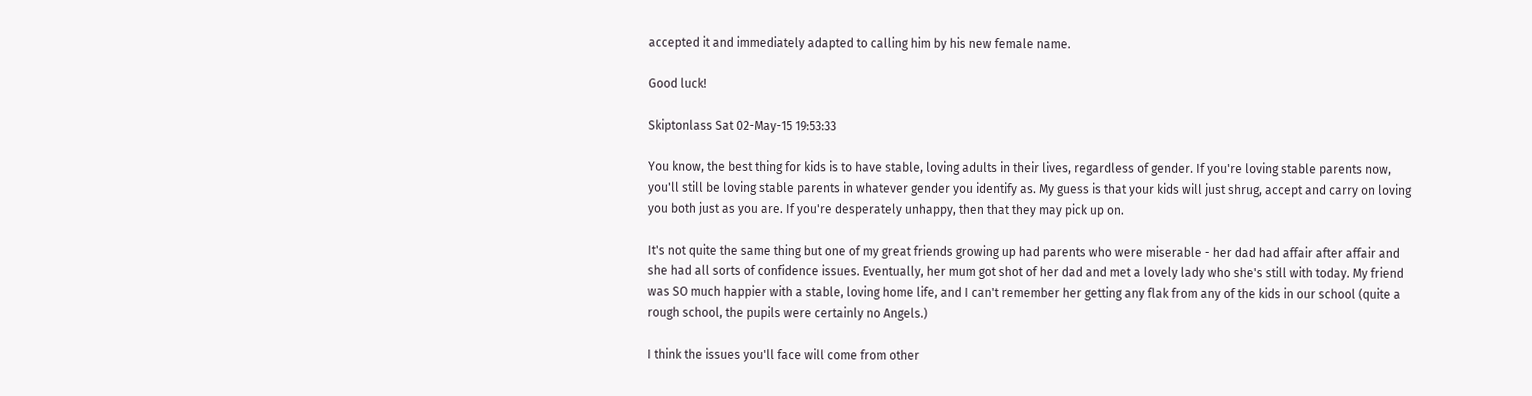accepted it and immediately adapted to calling him by his new female name.

Good luck!

Skiptonlass Sat 02-May-15 19:53:33

You know, the best thing for kids is to have stable, loving adults in their lives, regardless of gender. If you're loving stable parents now, you'll still be loving stable parents in whatever gender you identify as. My guess is that your kids will just shrug, accept and carry on loving you both just as you are. If you're desperately unhappy, then that they may pick up on.

It's not quite the same thing but one of my great friends growing up had parents who were miserable - her dad had affair after affair and she had all sorts of confidence issues. Eventually, her mum got shot of her dad and met a lovely lady who she's still with today. My friend was SO much happier with a stable, loving home life, and I can't remember her getting any flak from any of the kids in our school (quite a rough school, the pupils were certainly no Angels.)

I think the issues you'll face will come from other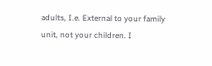adults, I.e. External to your family unit, not your children. I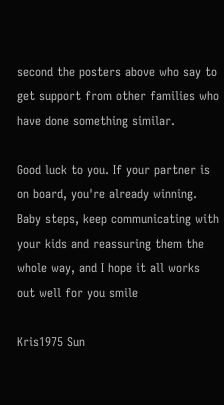second the posters above who say to get support from other families who have done something similar.

Good luck to you. If your partner is on board, you're already winning. Baby steps, keep communicating with your kids and reassuring them the whole way, and I hope it all works out well for you smile

Kris1975 Sun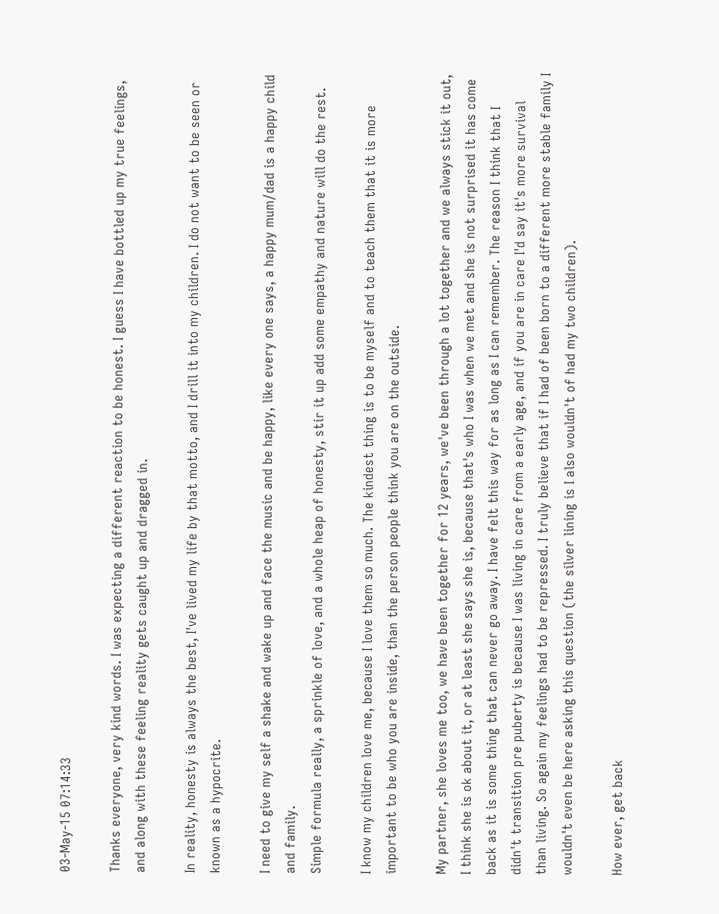03-May-15 07:14:33

Thanks everyone, very kind words. I was expecting a different reaction to be honest. I guess I have bottled up my true feelings, and along with these feeling reality gets caught up and dragged in.

In reality, honesty is always the best, I've lived my life by that motto, and I drill it into my children. I do not want to be seen or known as a hypocrite.

I need to give my self a shake and wake up and face the music and be happy, like every one says, a happy mum/dad is a happy child and family.
Simple formula really, a sprinkle of love, and a whole heap of honesty, stir it up add some empathy and nature will do the rest.

I know my children love me, because I love them so much. The kindest thing is to be myself and to teach them that it is more important to be who you are inside, than the person people think you are on the outside.

My partner, she loves me too, we have been together for 12 years, we've been through a lot together and we always stick it out, I think she is ok about it, or at least she says she is, because that's who I was when we met and she is not surprised it has come back as it is some thing that can never go away. I have felt this way for as long as I can remember. The reason I think that I didn't transition pre puberty is because I was living in care from a early age, and if you are in care I'd say it's more survival than living. So again my feelings had to be repressed. I truly believe that if I had of been born to a different more stable family I wouldn't even be here asking this question (the silver lining is I also wouldn't of had my two children).

How ever, get back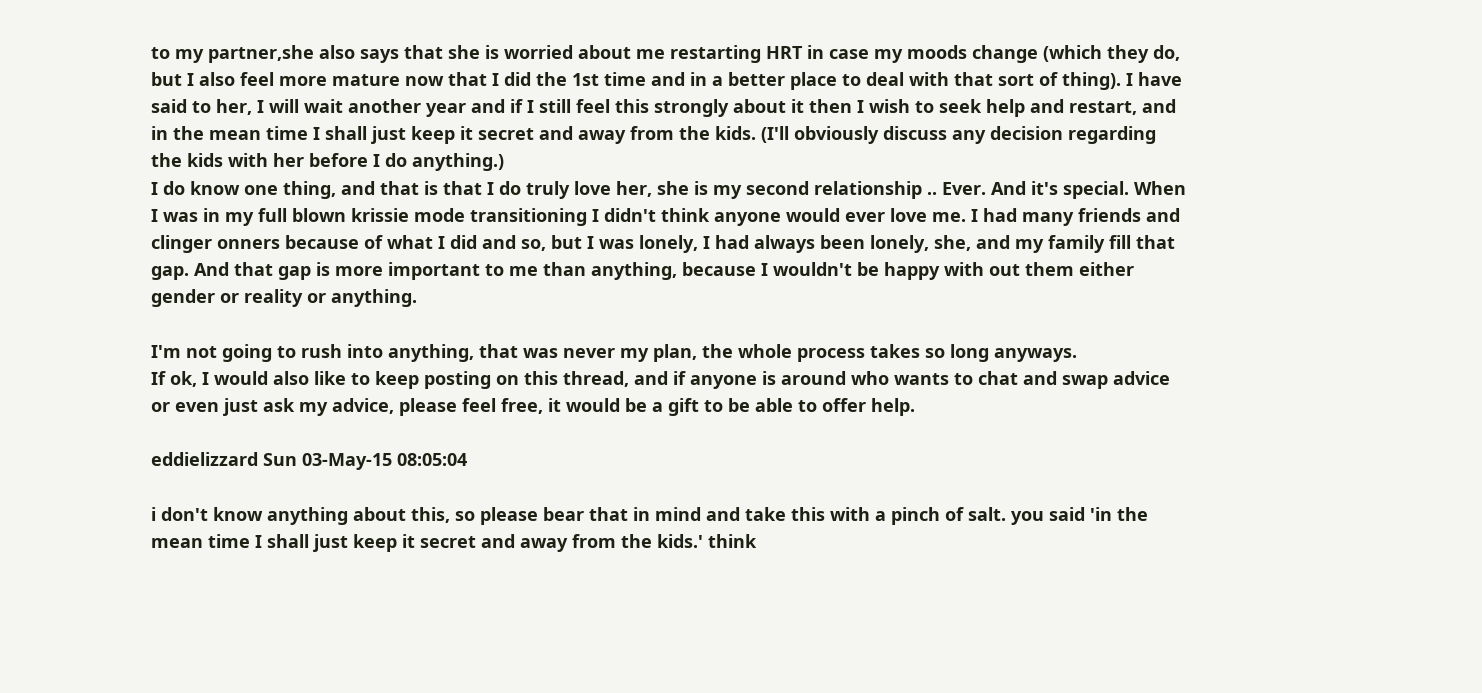to my partner,she also says that she is worried about me restarting HRT in case my moods change (which they do, but I also feel more mature now that I did the 1st time and in a better place to deal with that sort of thing). I have said to her, I will wait another year and if I still feel this strongly about it then I wish to seek help and restart, and in the mean time I shall just keep it secret and away from the kids. (I'll obviously discuss any decision regarding the kids with her before I do anything.)
I do know one thing, and that is that I do truly love her, she is my second relationship .. Ever. And it's special. When I was in my full blown krissie mode transitioning I didn't think anyone would ever love me. I had many friends and clinger onners because of what I did and so, but I was lonely, I had always been lonely, she, and my family fill that gap. And that gap is more important to me than anything, because I wouldn't be happy with out them either gender or reality or anything.

I'm not going to rush into anything, that was never my plan, the whole process takes so long anyways.
If ok, I would also like to keep posting on this thread, and if anyone is around who wants to chat and swap advice or even just ask my advice, please feel free, it would be a gift to be able to offer help.

eddielizzard Sun 03-May-15 08:05:04

i don't know anything about this, so please bear that in mind and take this with a pinch of salt. you said 'in the mean time I shall just keep it secret and away from the kids.' think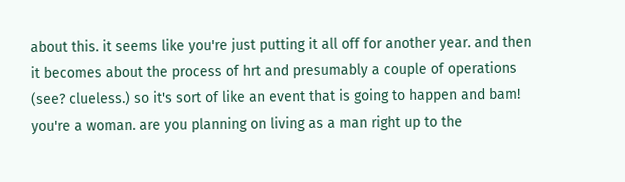about this. it seems like you're just putting it all off for another year. and then it becomes about the process of hrt and presumably a couple of operations (see? clueless.) so it's sort of like an event that is going to happen and bam! you're a woman. are you planning on living as a man right up to the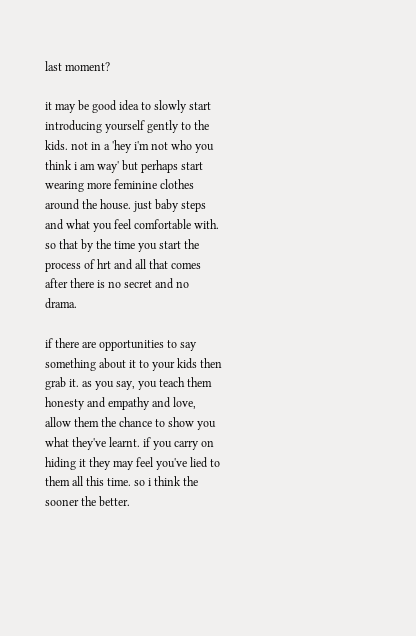last moment?

it may be good idea to slowly start introducing yourself gently to the kids. not in a 'hey i'm not who you think i am way' but perhaps start wearing more feminine clothes around the house. just baby steps and what you feel comfortable with. so that by the time you start the process of hrt and all that comes after there is no secret and no drama.

if there are opportunities to say something about it to your kids then grab it. as you say, you teach them honesty and empathy and love, allow them the chance to show you what they've learnt. if you carry on hiding it they may feel you've lied to them all this time. so i think the sooner the better.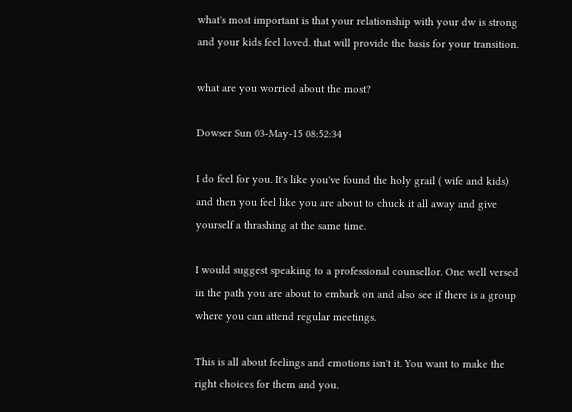what's most important is that your relationship with your dw is strong and your kids feel loved. that will provide the basis for your transition.

what are you worried about the most?

Dowser Sun 03-May-15 08:52:34

I do feel for you. It's like you've found the holy grail ( wife and kids) and then you feel like you are about to chuck it all away and give yourself a thrashing at the same time.

I would suggest speaking to a professional counsellor. One well versed in the path you are about to embark on and also see if there is a group where you can attend regular meetings.

This is all about feelings and emotions isn't it. You want to make the right choices for them and you.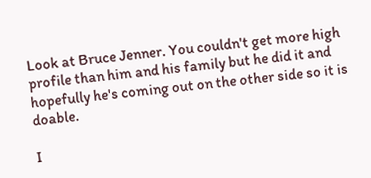Look at Bruce Jenner. You couldn't get more high profile than him and his family but he did it and hopefully he's coming out on the other side so it is doable.

I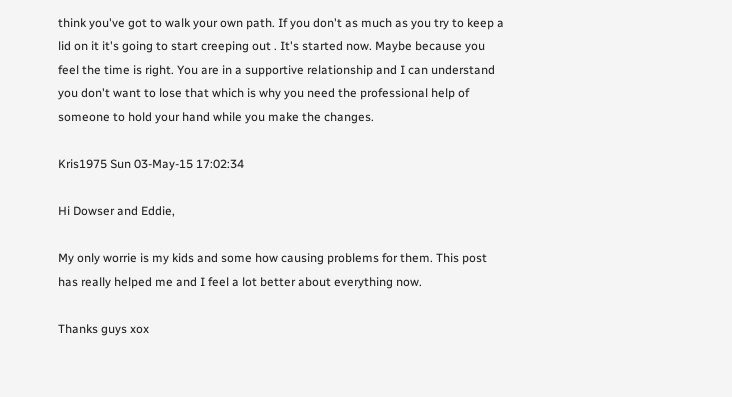think you've got to walk your own path. If you don't as much as you try to keep a lid on it it's going to start creeping out . It's started now. Maybe because you feel the time is right. You are in a supportive relationship and I can understand you don't want to lose that which is why you need the professional help of someone to hold your hand while you make the changes.

Kris1975 Sun 03-May-15 17:02:34

Hi Dowser and Eddie,

My only worrie is my kids and some how causing problems for them. This post has really helped me and I feel a lot better about everything now.

Thanks guys xox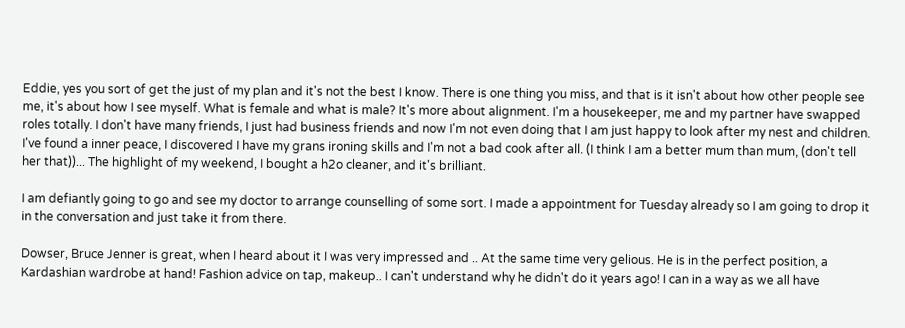Eddie, yes you sort of get the just of my plan and it's not the best I know. There is one thing you miss, and that is it isn't about how other people see me, it's about how I see myself. What is female and what is male? It's more about alignment. I'm a housekeeper, me and my partner have swapped roles totally. I don't have many friends, I just had business friends and now I'm not even doing that I am just happy to look after my nest and children. I've found a inner peace, I discovered I have my grans ironing skills and I'm not a bad cook after all. (I think I am a better mum than mum, (don't tell her that))... The highlight of my weekend, I bought a h2o cleaner, and it's brilliant.

I am defiantly going to go and see my doctor to arrange counselling of some sort. I made a appointment for Tuesday already so I am going to drop it in the conversation and just take it from there.

Dowser, Bruce Jenner is great, when I heard about it I was very impressed and .. At the same time very gelious. He is in the perfect position, a Kardashian wardrobe at hand! Fashion advice on tap, makeup.. I can't understand why he didn't do it years ago! I can in a way as we all have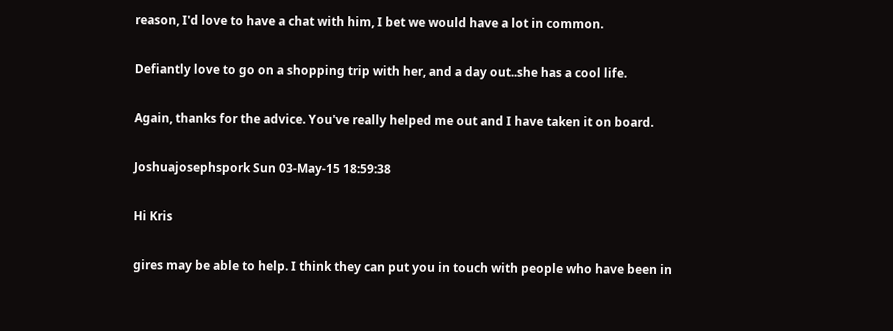reason, I'd love to have a chat with him, I bet we would have a lot in common.

Defiantly love to go on a shopping trip with her, and a day out..she has a cool life.

Again, thanks for the advice. You've really helped me out and I have taken it on board.

Joshuajosephspork Sun 03-May-15 18:59:38

Hi Kris

gires may be able to help. I think they can put you in touch with people who have been in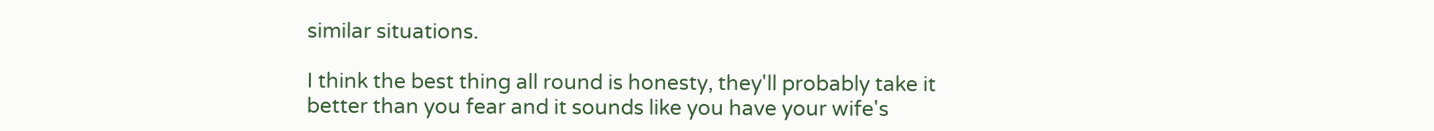similar situations.

I think the best thing all round is honesty, they'll probably take it better than you fear and it sounds like you have your wife's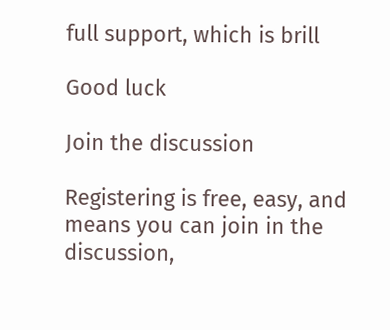full support, which is brill

Good luck

Join the discussion

Registering is free, easy, and means you can join in the discussion,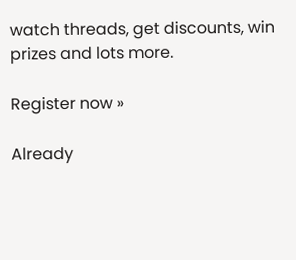watch threads, get discounts, win prizes and lots more.

Register now »

Already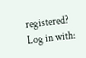registered? Log in with: